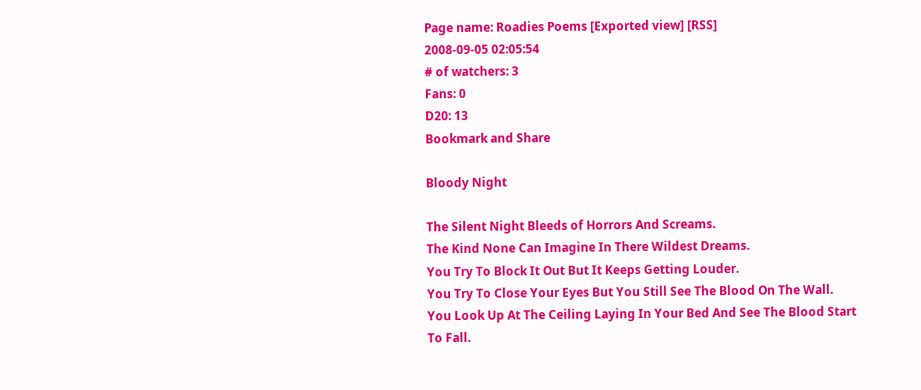Page name: Roadies Poems [Exported view] [RSS]
2008-09-05 02:05:54
# of watchers: 3
Fans: 0
D20: 13
Bookmark and Share

Bloody Night

The Silent Night Bleeds of Horrors And Screams.
The Kind None Can Imagine In There Wildest Dreams.
You Try To Block It Out But It Keeps Getting Louder.
You Try To Close Your Eyes But You Still See The Blood On The Wall.
You Look Up At The Ceiling Laying In Your Bed And See The Blood Start To Fall.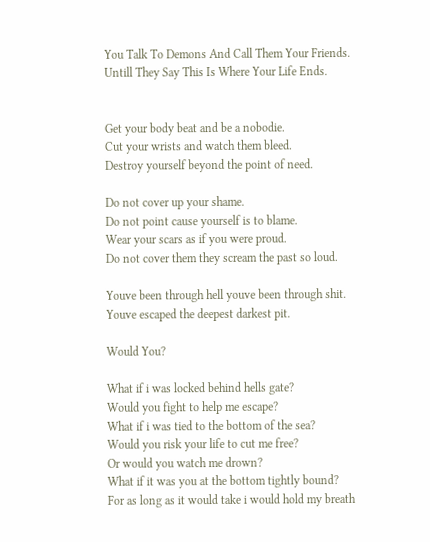You Talk To Demons And Call Them Your Friends.
Untill They Say This Is Where Your Life Ends.


Get your body beat and be a nobodie.
Cut your wrists and watch them bleed.
Destroy yourself beyond the point of need.

Do not cover up your shame.
Do not point cause yourself is to blame.
Wear your scars as if you were proud.
Do not cover them they scream the past so loud.

Youve been through hell youve been through shit.
Youve escaped the deepest darkest pit.

Would You?

What if i was locked behind hells gate?
Would you fight to help me escape?
What if i was tied to the bottom of the sea?
Would you risk your life to cut me free?
Or would you watch me drown?
What if it was you at the bottom tightly bound?
For as long as it would take i would hold my breath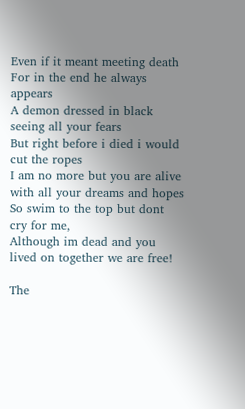Even if it meant meeting death
For in the end he always appears
A demon dressed in black seeing all your fears
But right before i died i would cut the ropes
I am no more but you are alive with all your dreams and hopes
So swim to the top but dont cry for me,
Although im dead and you lived on together we are free!

The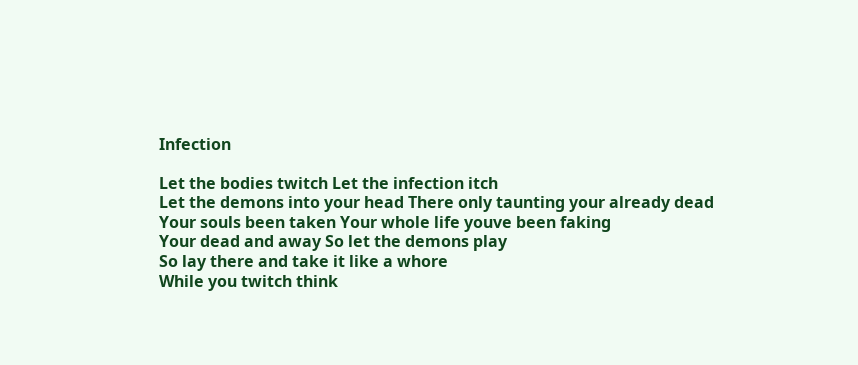Infection

Let the bodies twitch Let the infection itch
Let the demons into your head There only taunting your already dead
Your souls been taken Your whole life youve been faking
Your dead and away So let the demons play
So lay there and take it like a whore
While you twitch think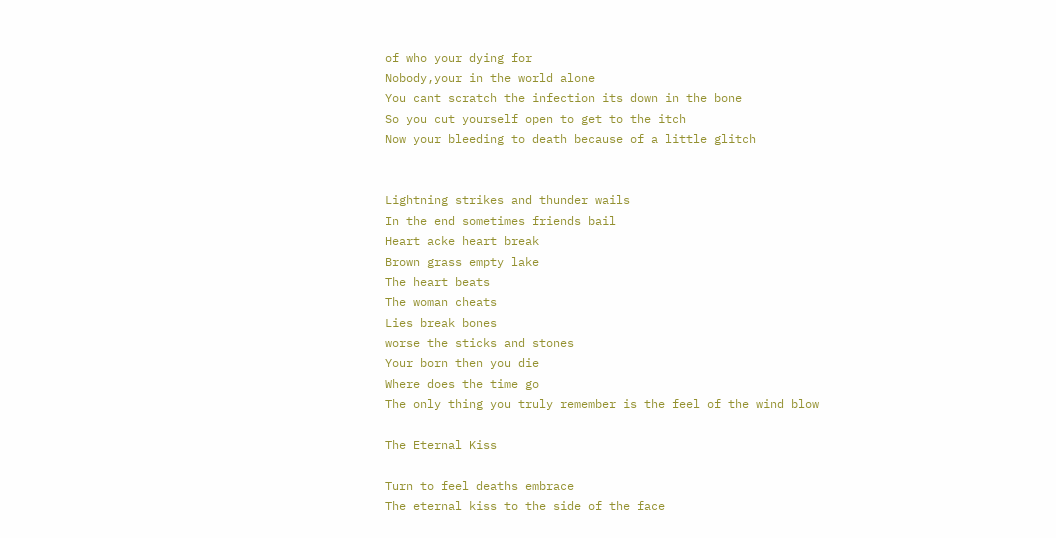of who your dying for
Nobody,your in the world alone
You cant scratch the infection its down in the bone
So you cut yourself open to get to the itch
Now your bleeding to death because of a little glitch


Lightning strikes and thunder wails
In the end sometimes friends bail
Heart acke heart break
Brown grass empty lake
The heart beats
The woman cheats
Lies break bones
worse the sticks and stones
Your born then you die
Where does the time go
The only thing you truly remember is the feel of the wind blow

The Eternal Kiss

Turn to feel deaths embrace
The eternal kiss to the side of the face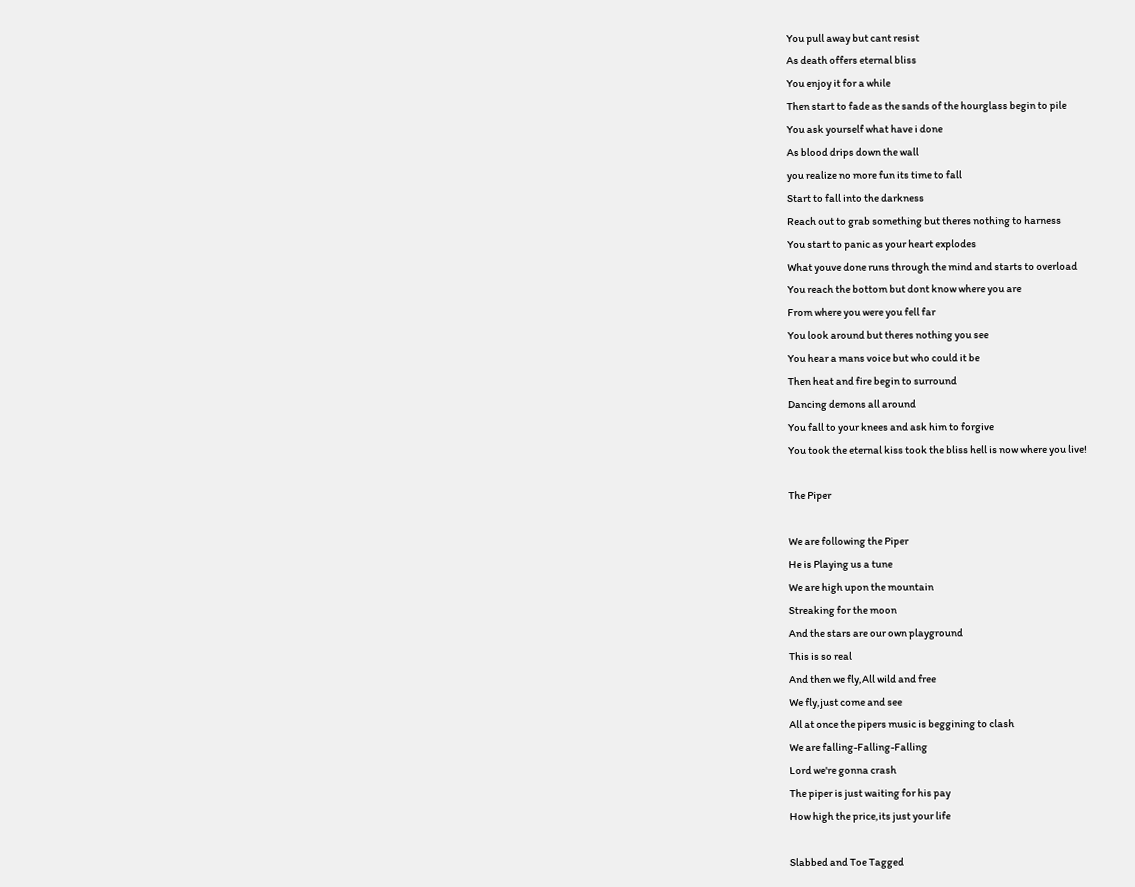You pull away but cant resist
As death offers eternal bliss
You enjoy it for a while
Then start to fade as the sands of the hourglass begin to pile
You ask yourself what have i done
As blood drips down the wall
you realize no more fun its time to fall
Start to fall into the darkness
Reach out to grab something but theres nothing to harness
You start to panic as your heart explodes
What youve done runs through the mind and starts to overload
You reach the bottom but dont know where you are
From where you were you fell far
You look around but theres nothing you see
You hear a mans voice but who could it be
Then heat and fire begin to surround
Dancing demons all around
You fall to your knees and ask him to forgive
You took the eternal kiss took the bliss hell is now where you live!

The Piper

We are following the Piper
He is Playing us a tune
We are high upon the mountain
Streaking for the moon
And the stars are our own playground
This is so real
And then we fly,All wild and free
We fly,just come and see
All at once the pipers music is beggining to clash
We are falling-Falling-Falling
Lord we're gonna crash
The piper is just waiting for his pay
How high the price,its just your life

Slabbed and Toe Tagged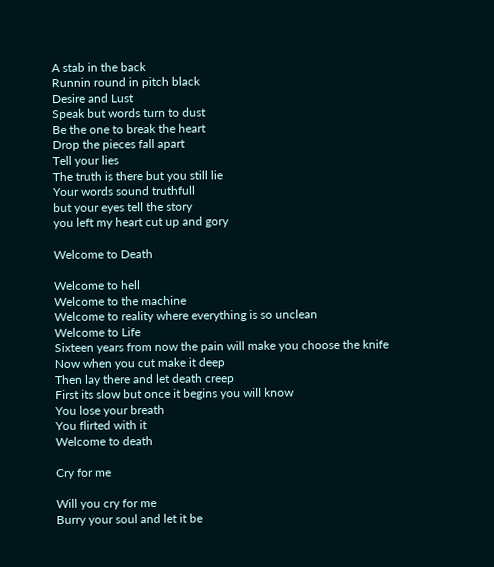A stab in the back
Runnin round in pitch black
Desire and Lust
Speak but words turn to dust
Be the one to break the heart
Drop the pieces fall apart
Tell your lies
The truth is there but you still lie
Your words sound truthfull
but your eyes tell the story
you left my heart cut up and gory

Welcome to Death

Welcome to hell
Welcome to the machine
Welcome to reality where everything is so unclean
Welcome to Life
Sixteen years from now the pain will make you choose the knife
Now when you cut make it deep
Then lay there and let death creep
First its slow but once it begins you will know
You lose your breath
You flirted with it
Welcome to death

Cry for me

Will you cry for me
Burry your soul and let it be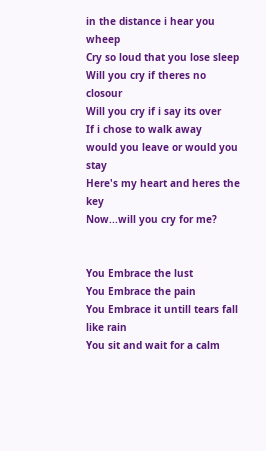in the distance i hear you wheep
Cry so loud that you lose sleep
Will you cry if theres no closour
Will you cry if i say its over
If i chose to walk away
would you leave or would you stay
Here's my heart and heres the key
Now...will you cry for me?


You Embrace the lust
You Embrace the pain
You Embrace it untill tears fall like rain
You sit and wait for a calm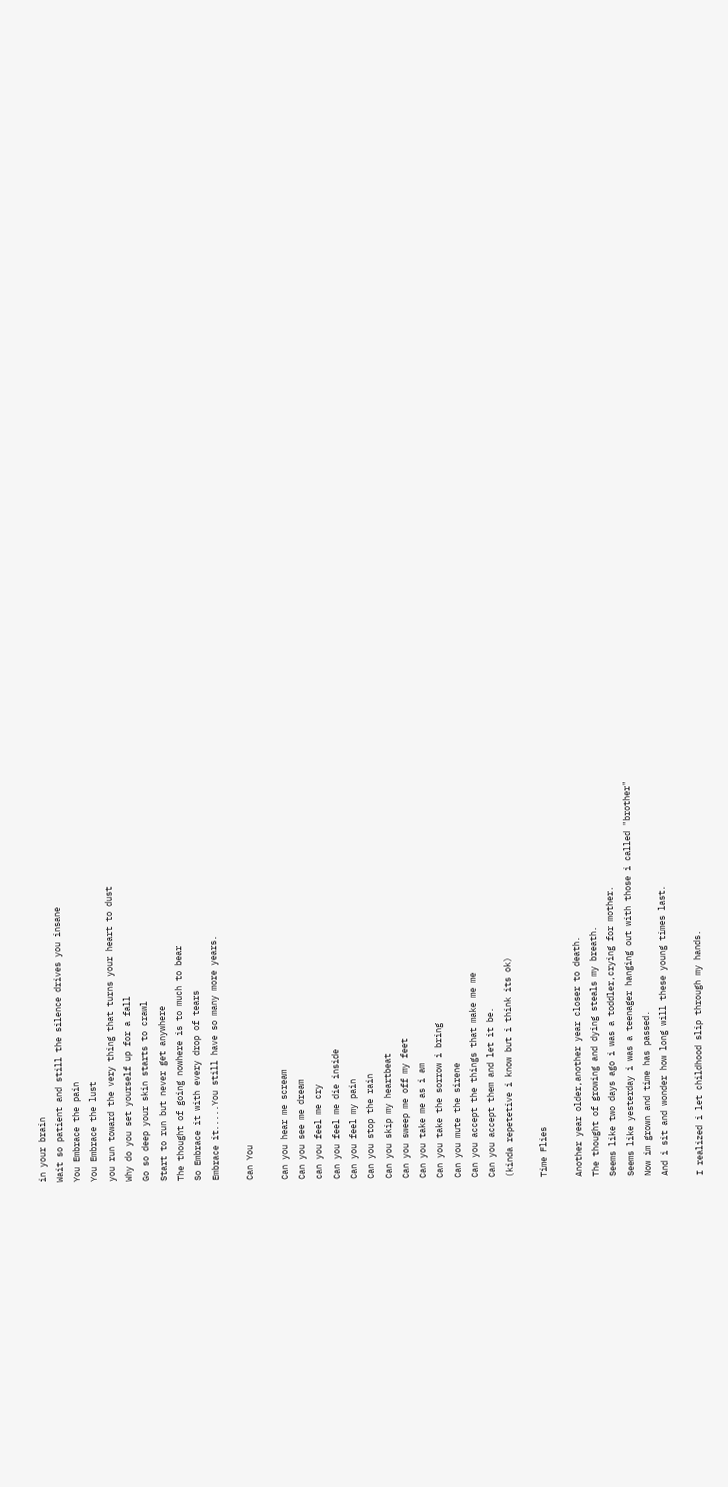in your brain
Wait so patient and still the silence drives you insane
You Embrace the pain
You Embrace the lust
you run toward the very thing that turns your heart to dust
Why do you set yourself up for a fall
Go so deep your skin starts to crawl
Start to run but never get anywhere
The thought of going nowhere is to much to bear
So Embrace it with every drop of tears
Embrace it.....You still have so many more years.

Can You

Can you hear me scream
Can you see me dream
can you feel me cry
Can you feel me die inside
Can you feel my pain
Can you stop the rain
Can you skip my heartbeat
Can you sweep me off my feet
Can you take me as i am
Can you take the sorrow i bring
Can you mute the sirene
Can you accept the things that make me me
Can you accept them and let it be.
(kinda repetetive i know but i think its ok)

Time Flies

Another year older,another year closer to death.
The thought of growing and dying steals my breath.
Seems like two days ago i was a toddler,crying for mother.
Seems like yesterday i was a teenager hanging out with those i called "brother"
Now im grown and time has passed.
And i sit and wonder how long will these young times last.

I realized i let childhood slip through my hands.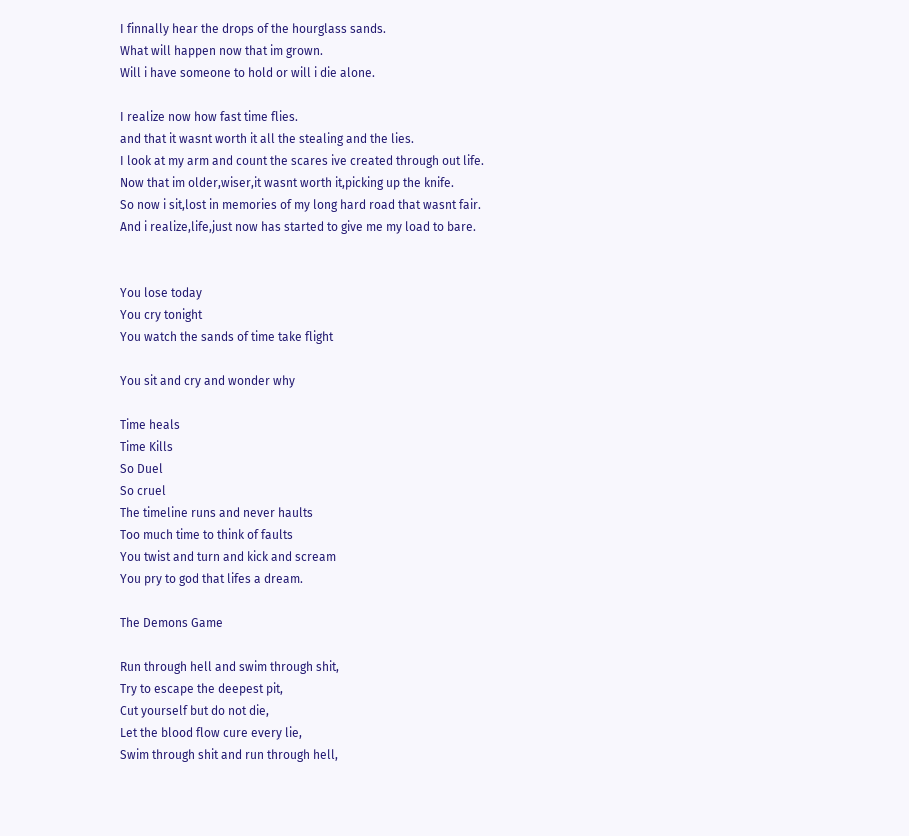I finnally hear the drops of the hourglass sands.
What will happen now that im grown.
Will i have someone to hold or will i die alone.

I realize now how fast time flies.
and that it wasnt worth it all the stealing and the lies.
I look at my arm and count the scares ive created through out life.
Now that im older,wiser,it wasnt worth it,picking up the knife.
So now i sit,lost in memories of my long hard road that wasnt fair.
And i realize,life,just now has started to give me my load to bare.


You lose today
You cry tonight
You watch the sands of time take flight

You sit and cry and wonder why

Time heals
Time Kills
So Duel
So cruel
The timeline runs and never haults
Too much time to think of faults
You twist and turn and kick and scream
You pry to god that lifes a dream.

The Demons Game

Run through hell and swim through shit,
Try to escape the deepest pit,
Cut yourself but do not die,
Let the blood flow cure every lie,
Swim through shit and run through hell,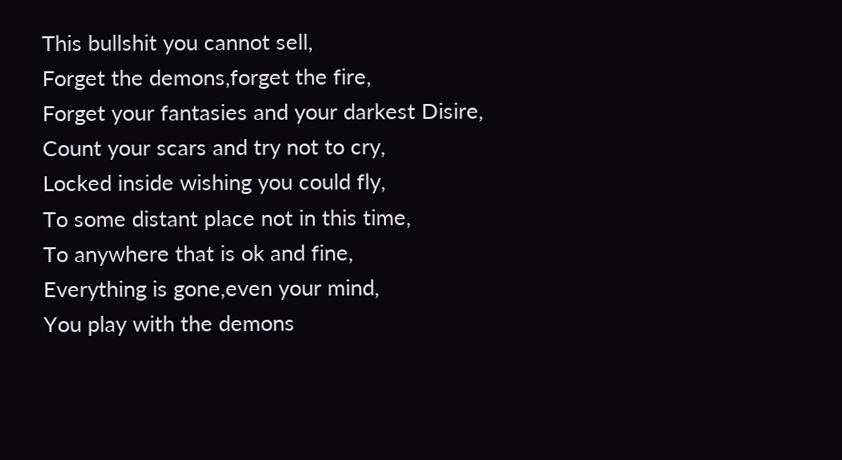This bullshit you cannot sell,
Forget the demons,forget the fire,
Forget your fantasies and your darkest Disire,
Count your scars and try not to cry,
Locked inside wishing you could fly,
To some distant place not in this time,
To anywhere that is ok and fine,
Everything is gone,even your mind,
You play with the demons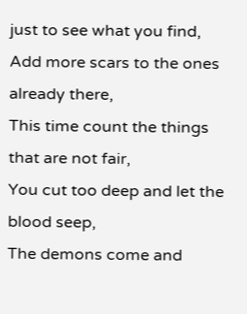just to see what you find,
Add more scars to the ones already there,
This time count the things that are not fair,
You cut too deep and let the blood seep,
The demons come and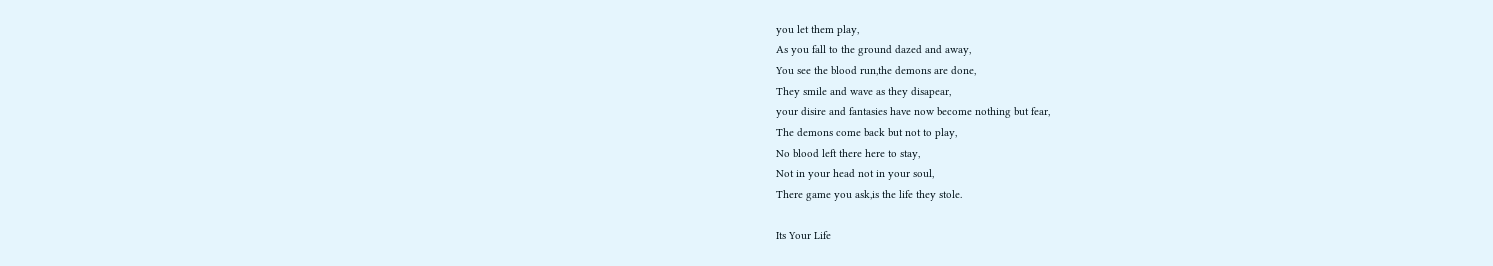you let them play,
As you fall to the ground dazed and away,
You see the blood run,the demons are done,
They smile and wave as they disapear,
your disire and fantasies have now become nothing but fear,
The demons come back but not to play,
No blood left there here to stay,
Not in your head not in your soul,
There game you ask,is the life they stole.

Its Your Life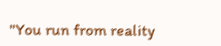"You run from reality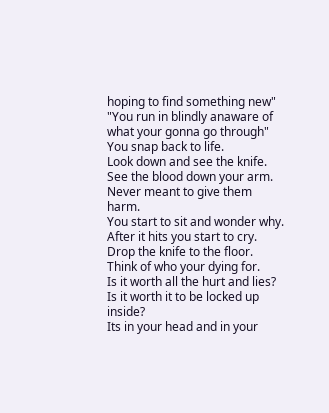hoping to find something new"
"You run in blindly anaware of what your gonna go through"
You snap back to life.
Look down and see the knife.
See the blood down your arm.
Never meant to give them harm.
You start to sit and wonder why.
After it hits you start to cry.
Drop the knife to the floor.
Think of who your dying for.
Is it worth all the hurt and lies?
Is it worth it to be locked up inside?
Its in your head and in your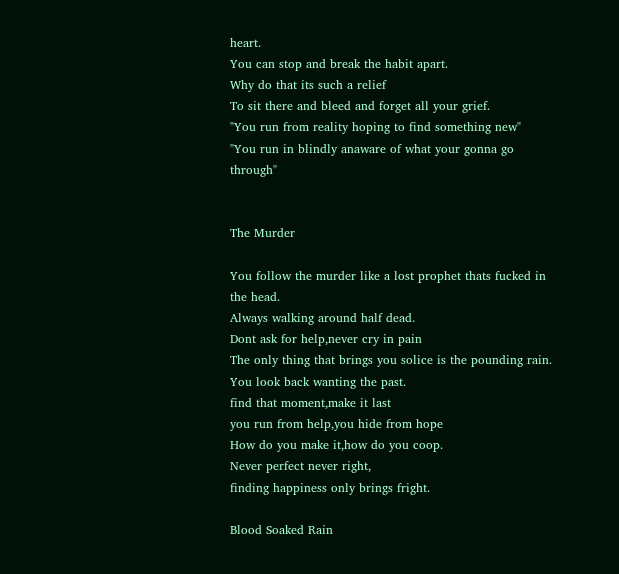heart.
You can stop and break the habit apart.
Why do that its such a relief
To sit there and bleed and forget all your grief.
"You run from reality hoping to find something new"
"You run in blindly anaware of what your gonna go through"


The Murder

You follow the murder like a lost prophet thats fucked in the head.
Always walking around half dead.
Dont ask for help,never cry in pain
The only thing that brings you solice is the pounding rain.
You look back wanting the past.
find that moment,make it last
you run from help,you hide from hope
How do you make it,how do you coop.
Never perfect never right,
finding happiness only brings fright.

Blood Soaked Rain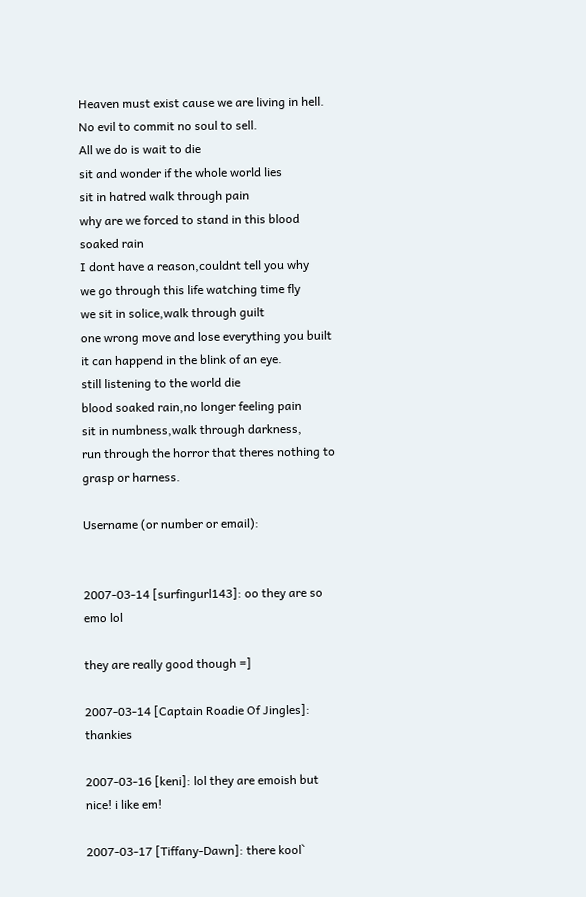Heaven must exist cause we are living in hell.
No evil to commit no soul to sell.
All we do is wait to die
sit and wonder if the whole world lies
sit in hatred walk through pain
why are we forced to stand in this blood soaked rain
I dont have a reason,couldnt tell you why
we go through this life watching time fly
we sit in solice,walk through guilt
one wrong move and lose everything you built
it can happend in the blink of an eye.
still listening to the world die
blood soaked rain,no longer feeling pain
sit in numbness,walk through darkness,
run through the horror that theres nothing to grasp or harness.

Username (or number or email):


2007-03-14 [surfingurl143]: oo they are so emo lol

they are really good though =]

2007-03-14 [Captain Roadie Of Jingles]: thankies

2007-03-16 [keni]: lol they are emoish but nice! i like em!

2007-03-17 [Tiffany-Dawn]: there kool`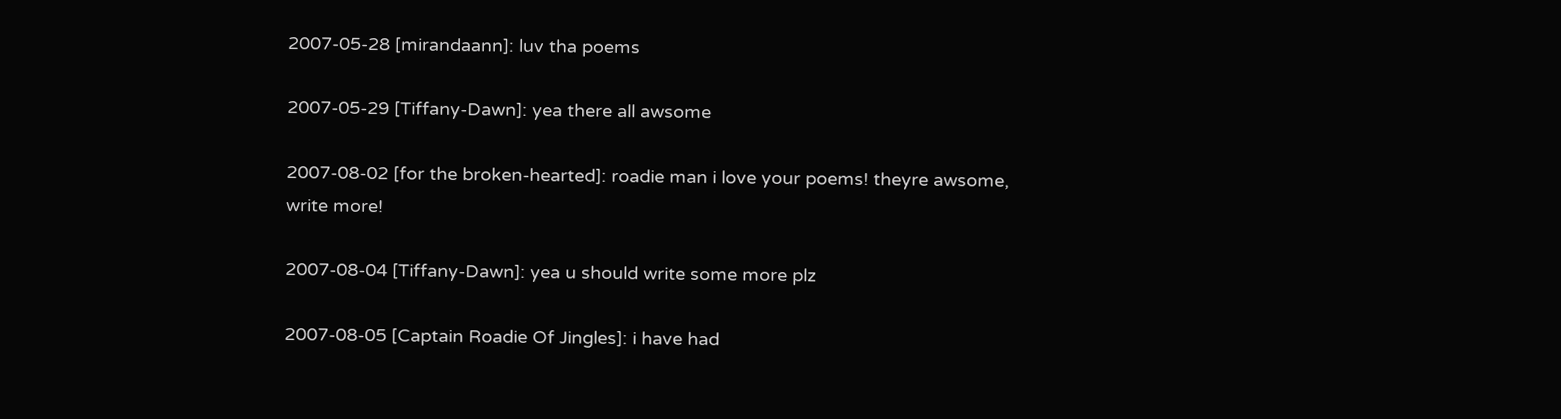2007-05-28 [mirandaann]: luv tha poems

2007-05-29 [Tiffany-Dawn]: yea there all awsome

2007-08-02 [for the broken-hearted]: roadie man i love your poems! theyre awsome, write more!

2007-08-04 [Tiffany-Dawn]: yea u should write some more plz

2007-08-05 [Captain Roadie Of Jingles]: i have had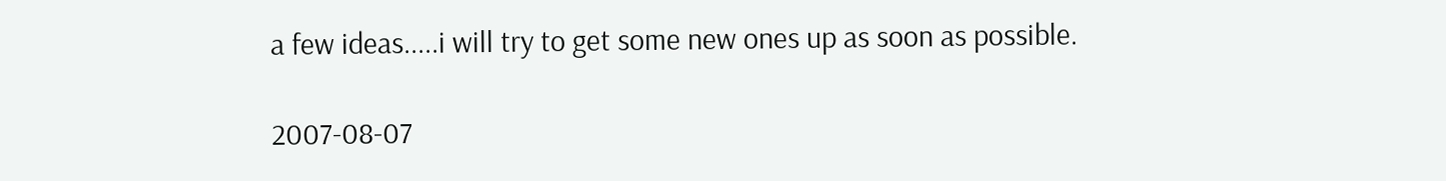a few ideas.....i will try to get some new ones up as soon as possible.

2007-08-07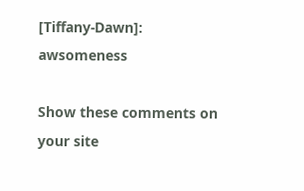[Tiffany-Dawn]: awsomeness

Show these comments on your site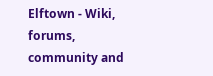Elftown - Wiki, forums, community and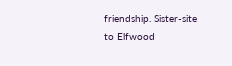friendship. Sister-site to Elfwood